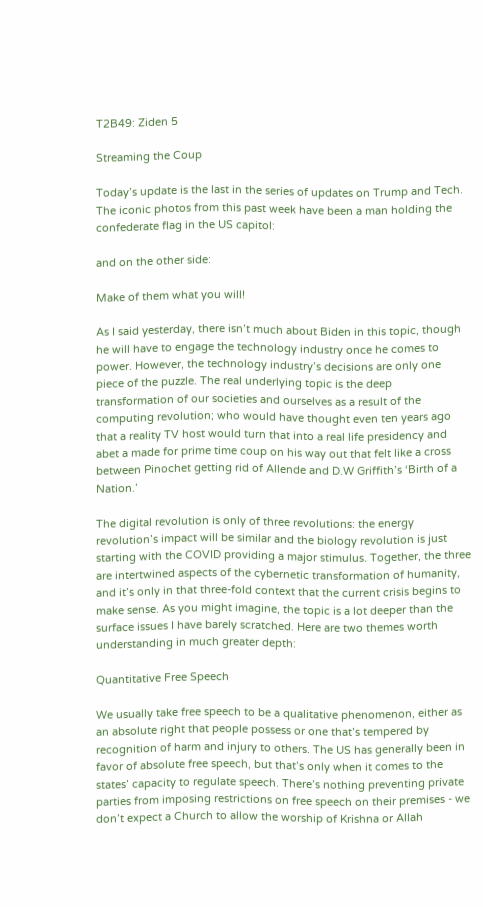T2B49: Ziden 5

Streaming the Coup

Today’s update is the last in the series of updates on Trump and Tech. The iconic photos from this past week have been a man holding the confederate flag in the US capitol:

and on the other side:

Make of them what you will!

As I said yesterday, there isn’t much about Biden in this topic, though he will have to engage the technology industry once he comes to power. However, the technology industry’s decisions are only one piece of the puzzle. The real underlying topic is the deep transformation of our societies and ourselves as a result of the computing revolution; who would have thought even ten years ago that a reality TV host would turn that into a real life presidency and abet a made for prime time coup on his way out that felt like a cross between Pinochet getting rid of Allende and D.W Griffith’s ‘Birth of a Nation.’

The digital revolution is only of three revolutions: the energy revolution’s impact will be similar and the biology revolution is just starting with the COVID providing a major stimulus. Together, the three are intertwined aspects of the cybernetic transformation of humanity, and it’s only in that three-fold context that the current crisis begins to make sense. As you might imagine, the topic is a lot deeper than the surface issues I have barely scratched. Here are two themes worth understanding in much greater depth:

Quantitative Free Speech

We usually take free speech to be a qualitative phenomenon, either as an absolute right that people possess or one that’s tempered by recognition of harm and injury to others. The US has generally been in favor of absolute free speech, but that’s only when it comes to the states’ capacity to regulate speech. There’s nothing preventing private parties from imposing restrictions on free speech on their premises - we don’t expect a Church to allow the worship of Krishna or Allah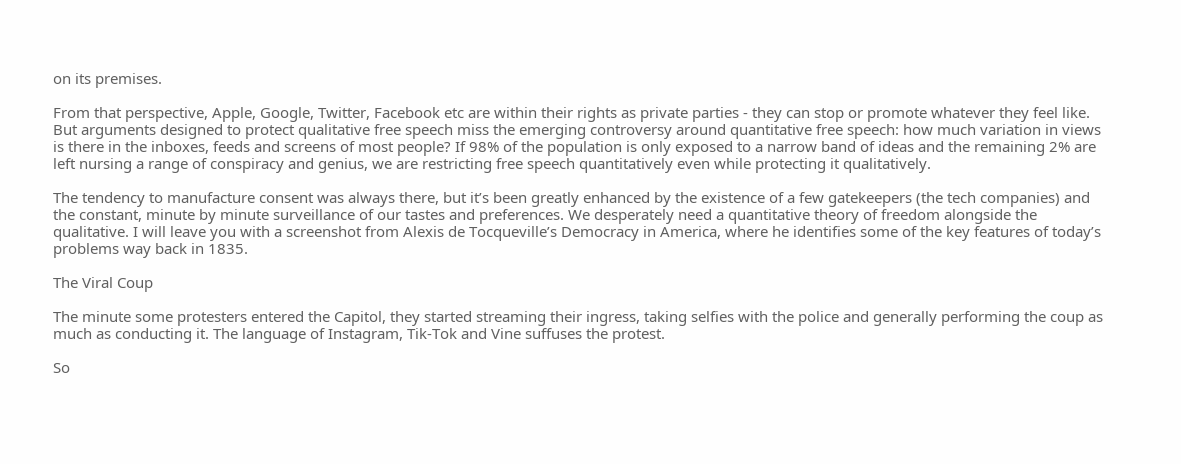on its premises.

From that perspective, Apple, Google, Twitter, Facebook etc are within their rights as private parties - they can stop or promote whatever they feel like. But arguments designed to protect qualitative free speech miss the emerging controversy around quantitative free speech: how much variation in views is there in the inboxes, feeds and screens of most people? If 98% of the population is only exposed to a narrow band of ideas and the remaining 2% are left nursing a range of conspiracy and genius, we are restricting free speech quantitatively even while protecting it qualitatively.

The tendency to manufacture consent was always there, but it’s been greatly enhanced by the existence of a few gatekeepers (the tech companies) and the constant, minute by minute surveillance of our tastes and preferences. We desperately need a quantitative theory of freedom alongside the qualitative. I will leave you with a screenshot from Alexis de Tocqueville’s Democracy in America, where he identifies some of the key features of today’s problems way back in 1835.

The Viral Coup

The minute some protesters entered the Capitol, they started streaming their ingress, taking selfies with the police and generally performing the coup as much as conducting it. The language of Instagram, Tik-Tok and Vine suffuses the protest.

So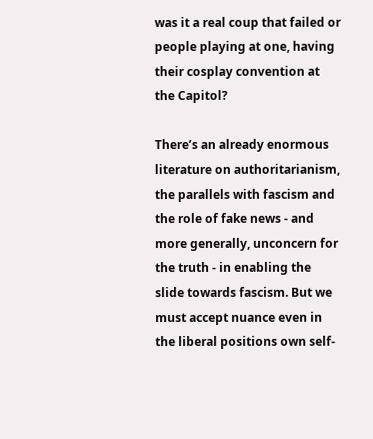was it a real coup that failed or people playing at one, having their cosplay convention at the Capitol?

There’s an already enormous literature on authoritarianism, the parallels with fascism and the role of fake news - and more generally, unconcern for the truth - in enabling the slide towards fascism. But we must accept nuance even in the liberal positions own self-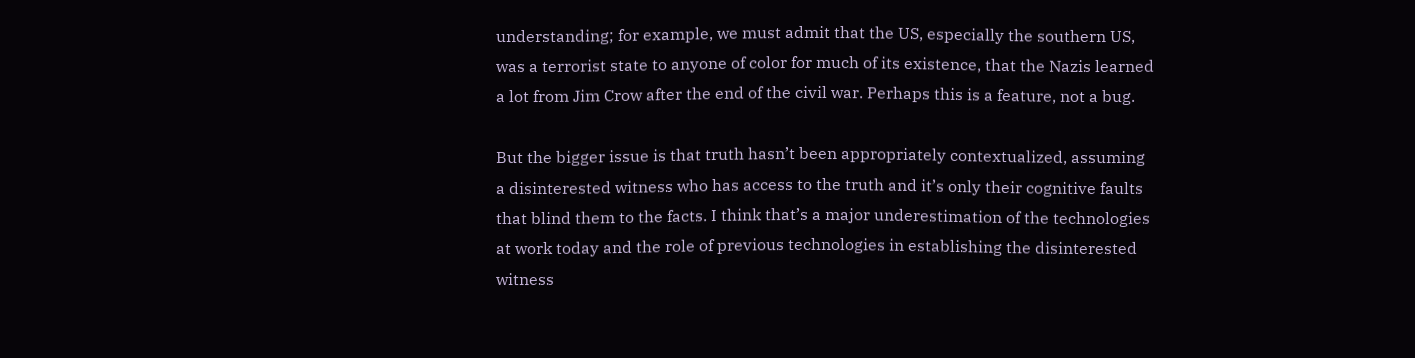understanding; for example, we must admit that the US, especially the southern US, was a terrorist state to anyone of color for much of its existence, that the Nazis learned a lot from Jim Crow after the end of the civil war. Perhaps this is a feature, not a bug.

But the bigger issue is that truth hasn’t been appropriately contextualized, assuming a disinterested witness who has access to the truth and it’s only their cognitive faults that blind them to the facts. I think that’s a major underestimation of the technologies at work today and the role of previous technologies in establishing the disinterested witness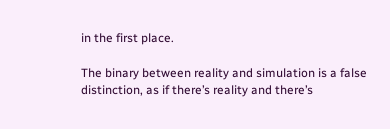in the first place.

The binary between reality and simulation is a false distinction, as if there’s reality and there’s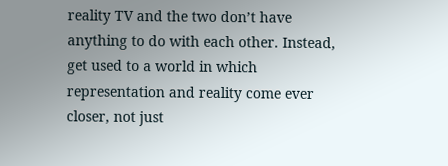reality TV and the two don’t have anything to do with each other. Instead, get used to a world in which representation and reality come ever closer, not just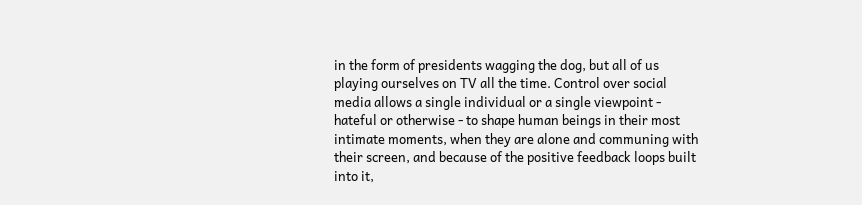in the form of presidents wagging the dog, but all of us playing ourselves on TV all the time. Control over social media allows a single individual or a single viewpoint - hateful or otherwise - to shape human beings in their most intimate moments, when they are alone and communing with their screen, and because of the positive feedback loops built into it,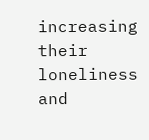increasing their loneliness and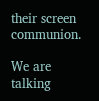their screen communion.

We are talking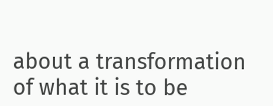about a transformation of what it is to be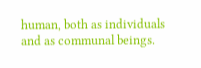human, both as individuals and as communal beings.